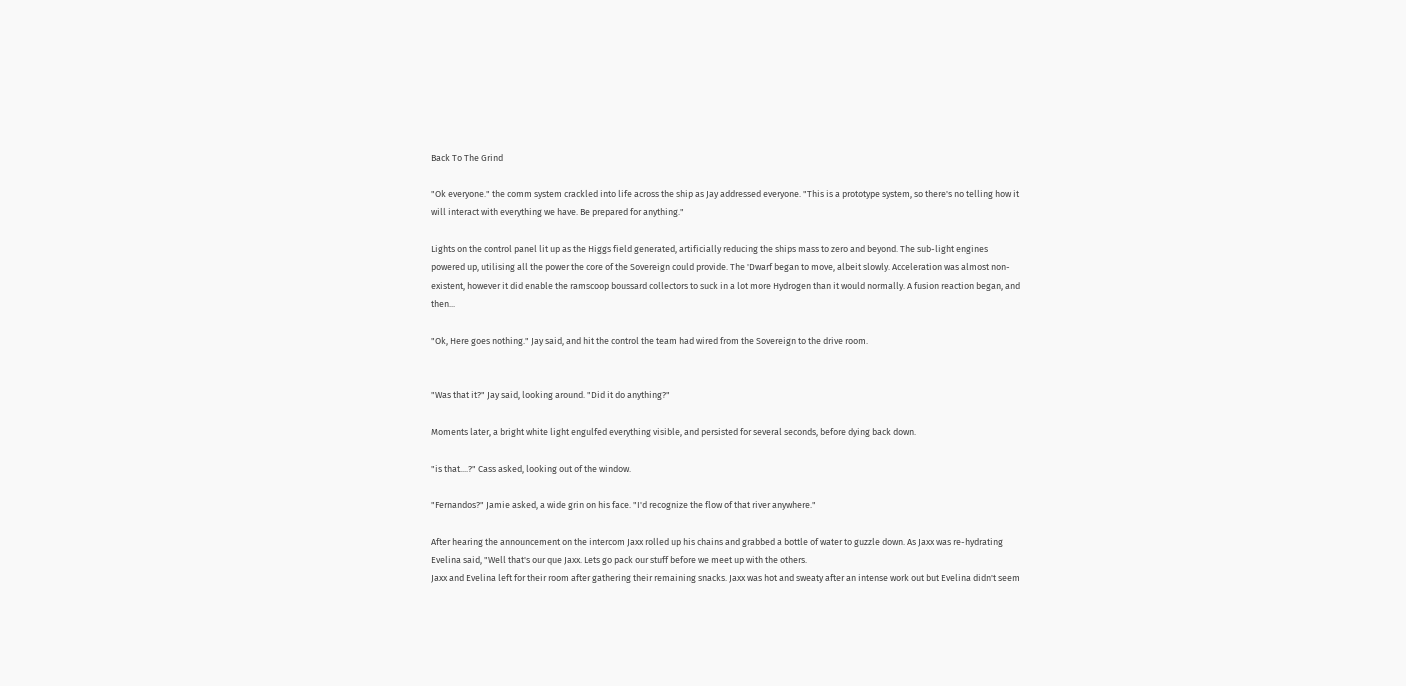Back To The Grind

"Ok everyone." the comm system crackled into life across the ship as Jay addressed everyone. "This is a prototype system, so there's no telling how it will interact with everything we have. Be prepared for anything."

Lights on the control panel lit up as the Higgs field generated, artificially reducing the ships mass to zero and beyond. The sub-light engines powered up, utilising all the power the core of the Sovereign could provide. The 'Dwarf began to move, albeit slowly. Acceleration was almost non-existent, however it did enable the ramscoop boussard collectors to suck in a lot more Hydrogen than it would normally. A fusion reaction began, and then...

"Ok, Here goes nothing." Jay said, and hit the control the team had wired from the Sovereign to the drive room.


"Was that it?" Jay said, looking around. "Did it do anything?"

Moments later, a bright white light engulfed everything visible, and persisted for several seconds, before dying back down.

"is that....?" Cass asked, looking out of the window.

"Fernandos?" Jamie asked, a wide grin on his face. "I'd recognize the flow of that river anywhere."

After hearing the announcement on the intercom Jaxx rolled up his chains and grabbed a bottle of water to guzzle down. As Jaxx was re-hydrating Evelina said, "Well that's our que Jaxx. Lets go pack our stuff before we meet up with the others.
Jaxx and Evelina left for their room after gathering their remaining snacks. Jaxx was hot and sweaty after an intense work out but Evelina didn't seem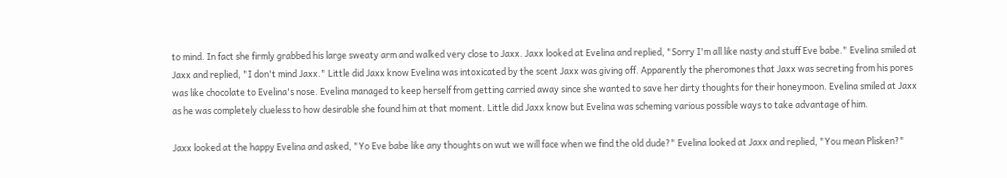to mind. In fact she firmly grabbed his large sweaty arm and walked very close to Jaxx. Jaxx looked at Evelina and replied, "Sorry I'm all like nasty and stuff Eve babe." Evelina smiled at Jaxx and replied, "I don't mind Jaxx." Little did Jaxx know Evelina was intoxicated by the scent Jaxx was giving off. Apparently the pheromones that Jaxx was secreting from his pores was like chocolate to Evelina's nose. Evelina managed to keep herself from getting carried away since she wanted to save her dirty thoughts for their honeymoon. Evelina smiled at Jaxx as he was completely clueless to how desirable she found him at that moment. Little did Jaxx know but Evelina was scheming various possible ways to take advantage of him.

Jaxx looked at the happy Evelina and asked, "Yo Eve babe like any thoughts on wut we will face when we find the old dude?" Evelina looked at Jaxx and replied, "You mean Plisken?"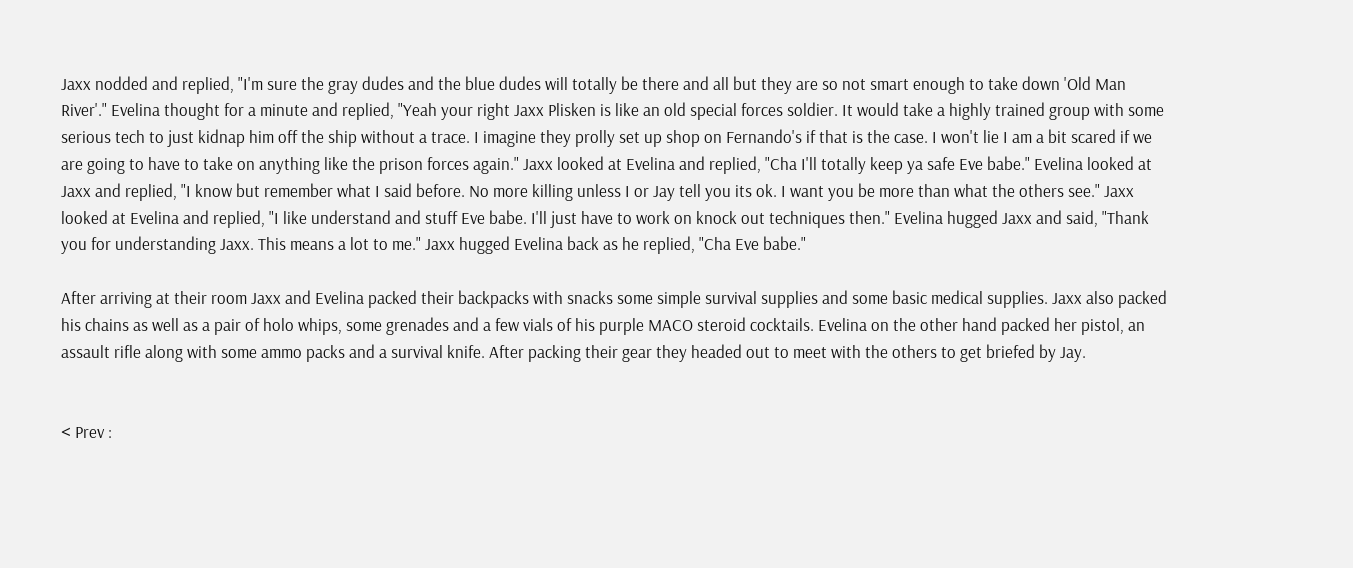Jaxx nodded and replied, "I'm sure the gray dudes and the blue dudes will totally be there and all but they are so not smart enough to take down 'Old Man River'." Evelina thought for a minute and replied, "Yeah your right Jaxx Plisken is like an old special forces soldier. It would take a highly trained group with some serious tech to just kidnap him off the ship without a trace. I imagine they prolly set up shop on Fernando's if that is the case. I won't lie I am a bit scared if we are going to have to take on anything like the prison forces again." Jaxx looked at Evelina and replied, "Cha I'll totally keep ya safe Eve babe." Evelina looked at Jaxx and replied, "I know but remember what I said before. No more killing unless I or Jay tell you its ok. I want you be more than what the others see." Jaxx looked at Evelina and replied, "I like understand and stuff Eve babe. I'll just have to work on knock out techniques then." Evelina hugged Jaxx and said, "Thank you for understanding Jaxx. This means a lot to me." Jaxx hugged Evelina back as he replied, "Cha Eve babe."

After arriving at their room Jaxx and Evelina packed their backpacks with snacks some simple survival supplies and some basic medical supplies. Jaxx also packed his chains as well as a pair of holo whips, some grenades and a few vials of his purple MACO steroid cocktails. Evelina on the other hand packed her pistol, an assault rifle along with some ammo packs and a survival knife. After packing their gear they headed out to meet with the others to get briefed by Jay.


< Prev :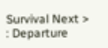Survival Next > : Departure